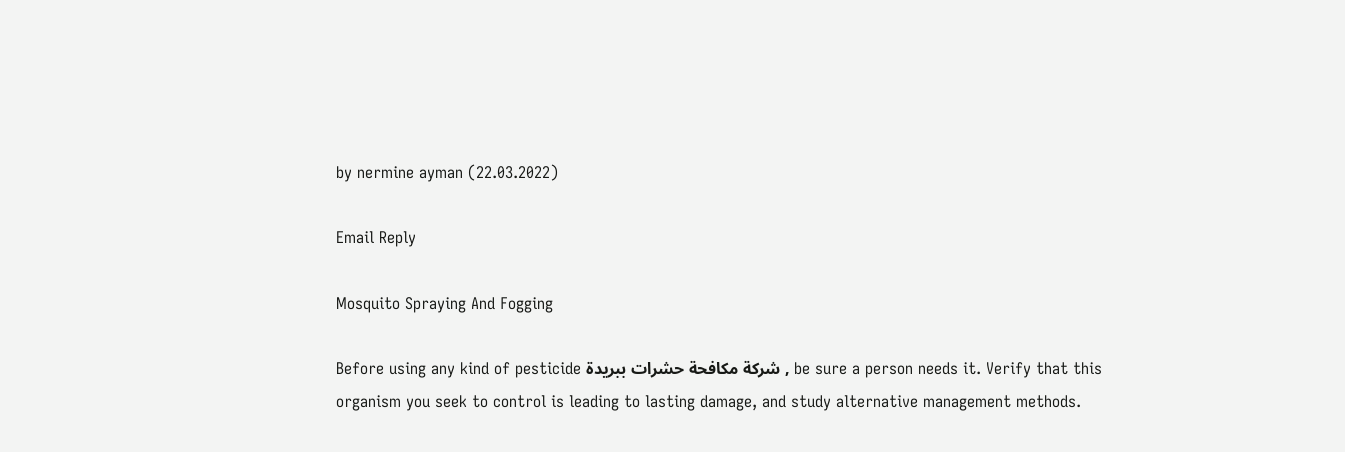by nermine ayman (22.03.2022)

Email Reply

Mosquito Spraying And Fogging

Before using any kind of pesticide شركة مكافحة حشرات ببريدة , be sure a person needs it. Verify that this organism you seek to control is leading to lasting damage, and study alternative management methods.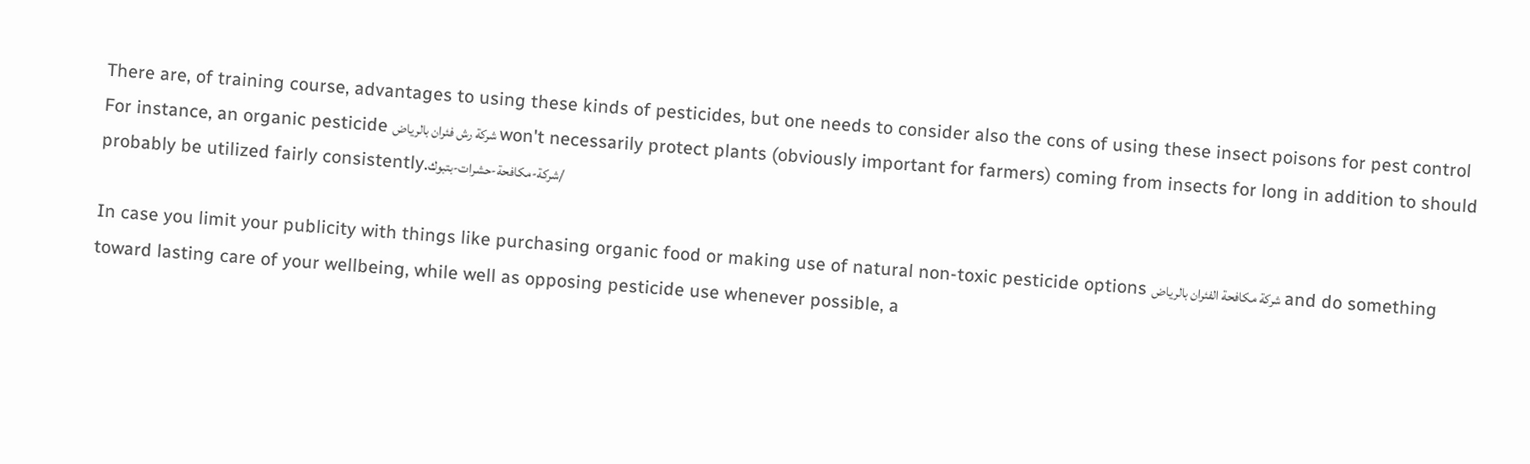There are, of training course, advantages to using these kinds of pesticides, but one needs to consider also the cons of using these insect poisons for pest control For instance, an organic pesticide شركة رش فئران بالرياض won't necessarily protect plants (obviously important for farmers) coming from insects for long in addition to should probably be utilized fairly consistently.شركة-مكافحة-حشرات-بتبوك/

In case you limit your publicity with things like purchasing organic food or making use of natural non-toxic pesticide options شركة مكافحة الفئران بالرياض and do something toward lasting care of your wellbeing, while well as opposing pesticide use whenever possible, a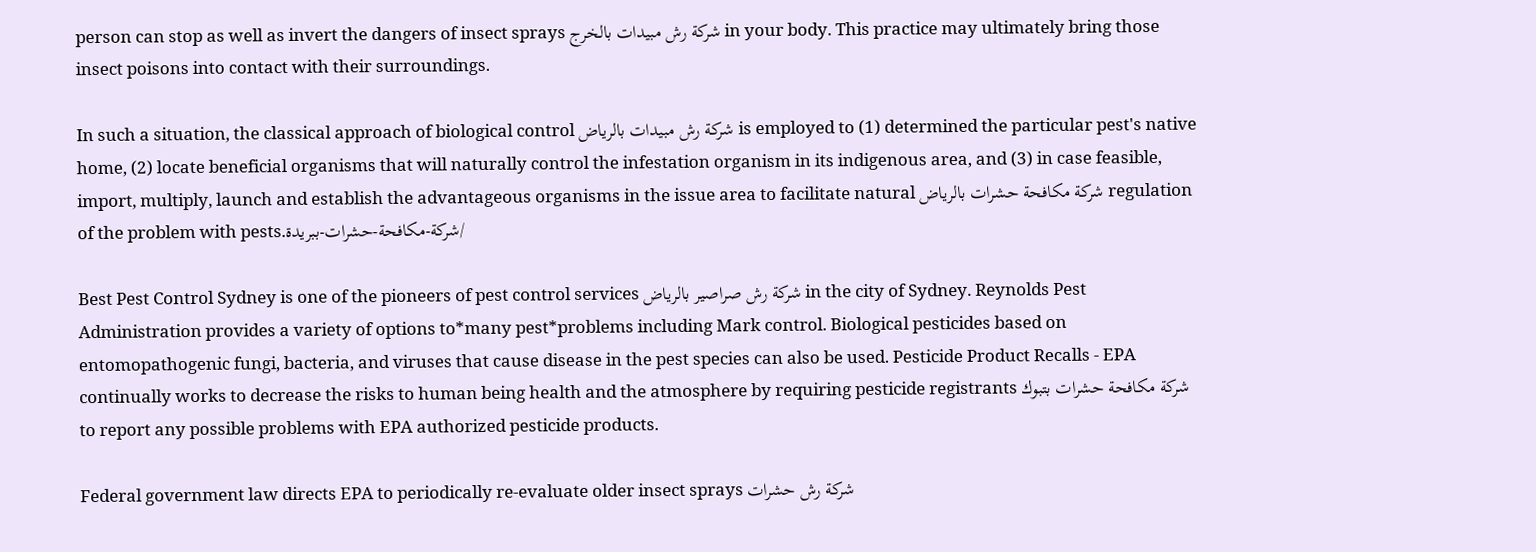person can stop as well as invert the dangers of insect sprays شركة رش مبيدات بالخرج in your body. This practice may ultimately bring those insect poisons into contact with their surroundings.

In such a situation, the classical approach of biological control شركة رش مبيدات بالرياض is employed to (1) determined the particular pest's native home, (2) locate beneficial organisms that will naturally control the infestation organism in its indigenous area, and (3) in case feasible, import, multiply, launch and establish the advantageous organisms in the issue area to facilitate natural شركة مكافحة حشرات بالرياض regulation of the problem with pests.شركة-مكافحة-حشرات-ببريدة/

Best Pest Control Sydney is one of the pioneers of pest control services شركة رش صراصير بالرياض in the city of Sydney. Reynolds Pest Administration provides a variety of options to*many pest*problems including Mark control. Biological pesticides based on entomopathogenic fungi, bacteria, and viruses that cause disease in the pest species can also be used. Pesticide Product Recalls - EPA continually works to decrease the risks to human being health and the atmosphere by requiring pesticide registrants شركة مكافحة حشرات بتبوك to report any possible problems with EPA authorized pesticide products.

Federal government law directs EPA to periodically re-evaluate older insect sprays شركة رش حشرات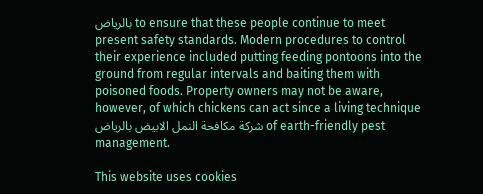بالرياض to ensure that these people continue to meet present safety standards. Modern procedures to control their experience included putting feeding pontoons into the ground from regular intervals and baiting them with poisoned foods. Property owners may not be aware, however, of which chickens can act since a living technique شركة مكافحة النمل الابيض بالرياض of earth-friendly pest management.

This website uses cookies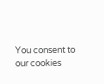You consent to our cookies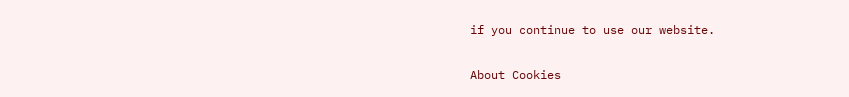if you continue to use our website.

About Cookies